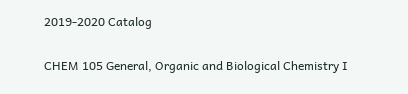2019-2020 Catalog

CHEM 105 General, Organic and Biological Chemistry I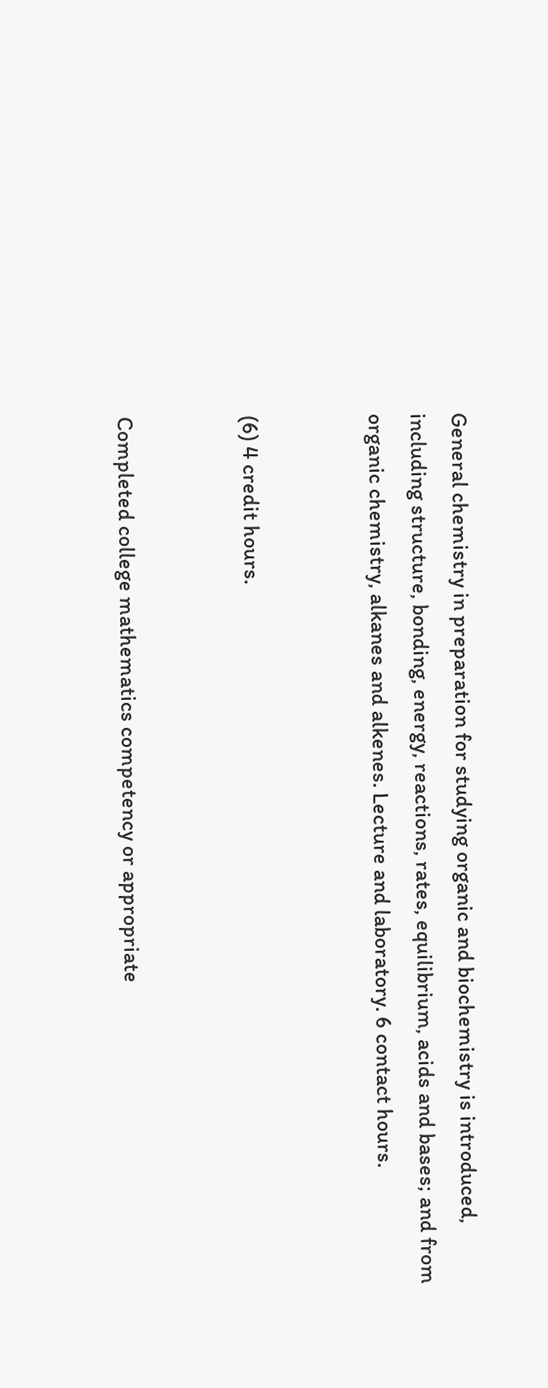General chemistry in preparation for studying organic and biochemistry is introduced, including structure, bonding, energy, reactions, rates, equilibrium, acids and bases; and from organic chemistry, alkanes and alkenes. Lecture and laboratory. 6 contact hours.


(6) 4 credit hours.


Completed college mathematics competency or appropriate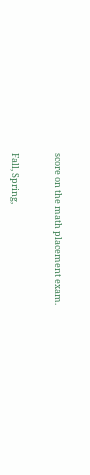score on the math placement exam.


Fall, Spring,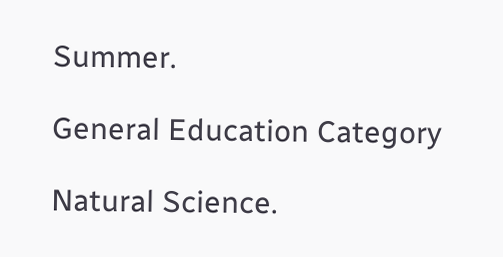Summer.

General Education Category

Natural Science.